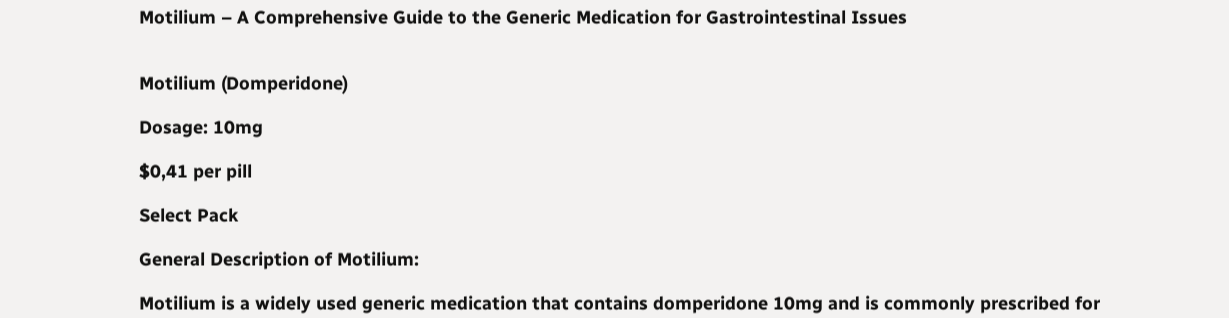Motilium – A Comprehensive Guide to the Generic Medication for Gastrointestinal Issues


Motilium (Domperidone)

Dosage: 10mg

$0,41 per pill

Select Pack

General Description of Motilium:

Motilium is a widely used generic medication that contains domperidone 10mg and is commonly prescribed for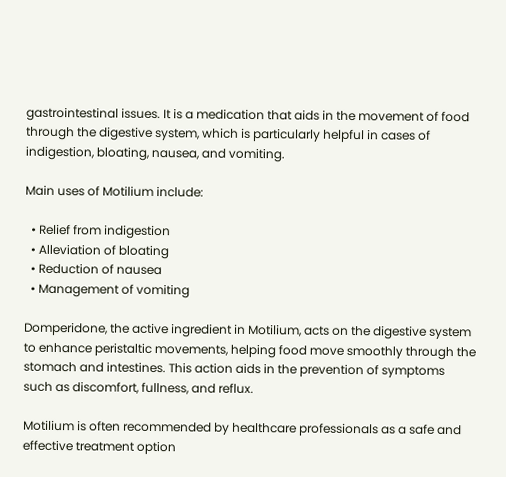gastrointestinal issues. It is a medication that aids in the movement of food through the digestive system, which is particularly helpful in cases of indigestion, bloating, nausea, and vomiting.

Main uses of Motilium include:

  • Relief from indigestion
  • Alleviation of bloating
  • Reduction of nausea
  • Management of vomiting

Domperidone, the active ingredient in Motilium, acts on the digestive system to enhance peristaltic movements, helping food move smoothly through the stomach and intestines. This action aids in the prevention of symptoms such as discomfort, fullness, and reflux.

Motilium is often recommended by healthcare professionals as a safe and effective treatment option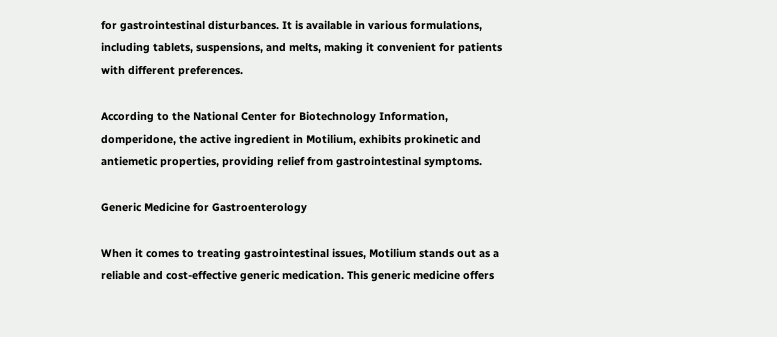for gastrointestinal disturbances. It is available in various formulations, including tablets, suspensions, and melts, making it convenient for patients with different preferences.

According to the National Center for Biotechnology Information, domperidone, the active ingredient in Motilium, exhibits prokinetic and antiemetic properties, providing relief from gastrointestinal symptoms.

Generic Medicine for Gastroenterology

When it comes to treating gastrointestinal issues, Motilium stands out as a reliable and cost-effective generic medication. This generic medicine offers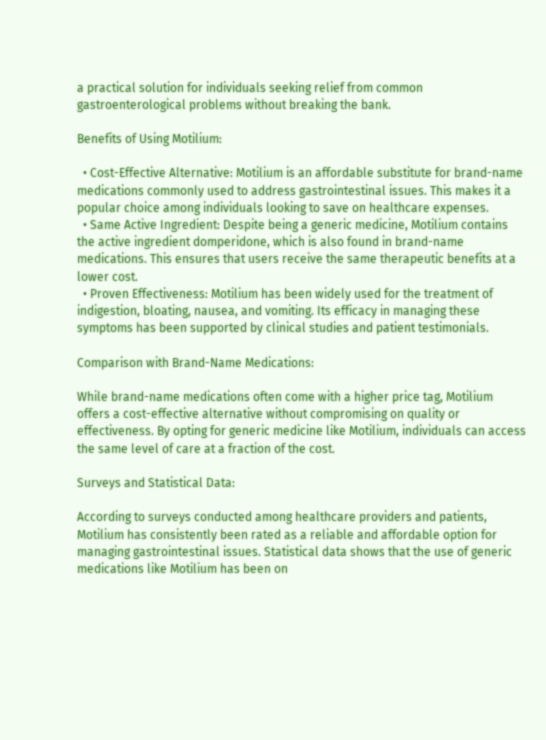a practical solution for individuals seeking relief from common gastroenterological problems without breaking the bank.

Benefits of Using Motilium:

  • Cost-Effective Alternative: Motilium is an affordable substitute for brand-name medications commonly used to address gastrointestinal issues. This makes it a popular choice among individuals looking to save on healthcare expenses.
  • Same Active Ingredient: Despite being a generic medicine, Motilium contains the active ingredient domperidone, which is also found in brand-name medications. This ensures that users receive the same therapeutic benefits at a lower cost.
  • Proven Effectiveness: Motilium has been widely used for the treatment of indigestion, bloating, nausea, and vomiting. Its efficacy in managing these symptoms has been supported by clinical studies and patient testimonials.

Comparison with Brand-Name Medications:

While brand-name medications often come with a higher price tag, Motilium offers a cost-effective alternative without compromising on quality or effectiveness. By opting for generic medicine like Motilium, individuals can access the same level of care at a fraction of the cost.

Surveys and Statistical Data:

According to surveys conducted among healthcare providers and patients, Motilium has consistently been rated as a reliable and affordable option for managing gastrointestinal issues. Statistical data shows that the use of generic medications like Motilium has been on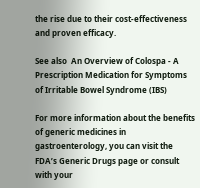the rise due to their cost-effectiveness and proven efficacy.

See also  An Overview of Colospa - A Prescription Medication for Symptoms of Irritable Bowel Syndrome (IBS)

For more information about the benefits of generic medicines in gastroenterology, you can visit the FDA’s Generic Drugs page or consult with your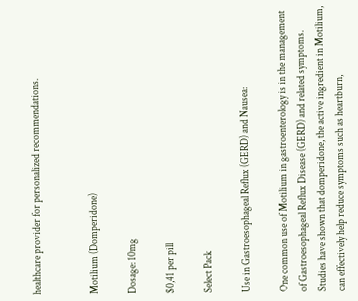healthcare provider for personalized recommendations.


Motilium (Domperidone)

Dosage: 10mg

$0,41 per pill

Select Pack

Use in Gastroesophageal Reflux (GERD) and Nausea:

One common use of Motilium in gastroenterology is in the management of Gastroesophageal Reflux Disease (GERD) and related symptoms. Studies have shown that domperidone, the active ingredient in Motilium, can effectively help reduce symptoms such as heartburn,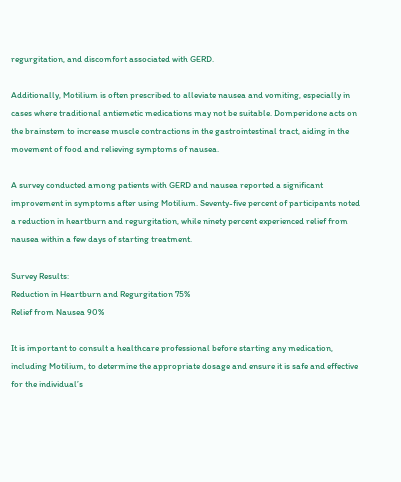regurgitation, and discomfort associated with GERD.

Additionally, Motilium is often prescribed to alleviate nausea and vomiting, especially in cases where traditional antiemetic medications may not be suitable. Domperidone acts on the brainstem to increase muscle contractions in the gastrointestinal tract, aiding in the movement of food and relieving symptoms of nausea.

A survey conducted among patients with GERD and nausea reported a significant improvement in symptoms after using Motilium. Seventy-five percent of participants noted a reduction in heartburn and regurgitation, while ninety percent experienced relief from nausea within a few days of starting treatment.

Survey Results:
Reduction in Heartburn and Regurgitation 75%
Relief from Nausea 90%

It is important to consult a healthcare professional before starting any medication, including Motilium, to determine the appropriate dosage and ensure it is safe and effective for the individual’s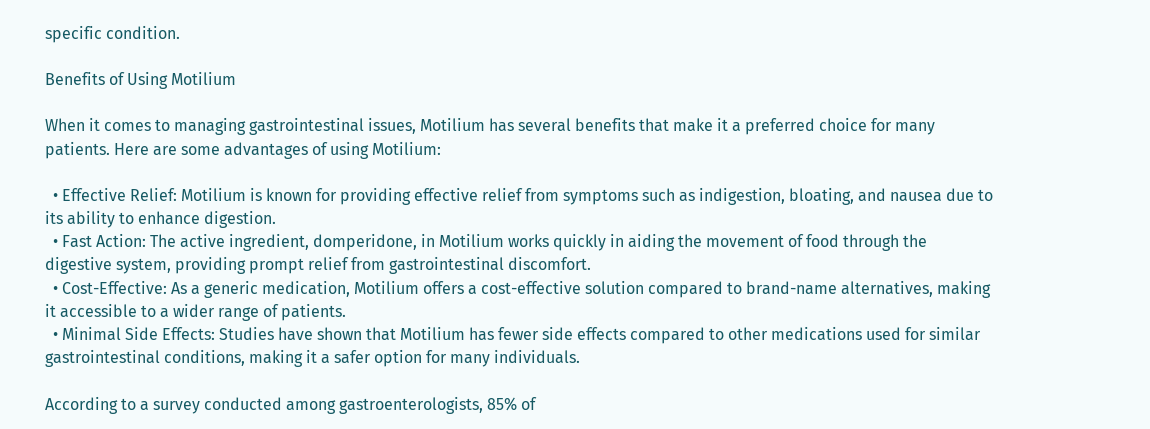specific condition.

Benefits of Using Motilium

When it comes to managing gastrointestinal issues, Motilium has several benefits that make it a preferred choice for many patients. Here are some advantages of using Motilium:

  • Effective Relief: Motilium is known for providing effective relief from symptoms such as indigestion, bloating, and nausea due to its ability to enhance digestion.
  • Fast Action: The active ingredient, domperidone, in Motilium works quickly in aiding the movement of food through the digestive system, providing prompt relief from gastrointestinal discomfort.
  • Cost-Effective: As a generic medication, Motilium offers a cost-effective solution compared to brand-name alternatives, making it accessible to a wider range of patients.
  • Minimal Side Effects: Studies have shown that Motilium has fewer side effects compared to other medications used for similar gastrointestinal conditions, making it a safer option for many individuals.

According to a survey conducted among gastroenterologists, 85% of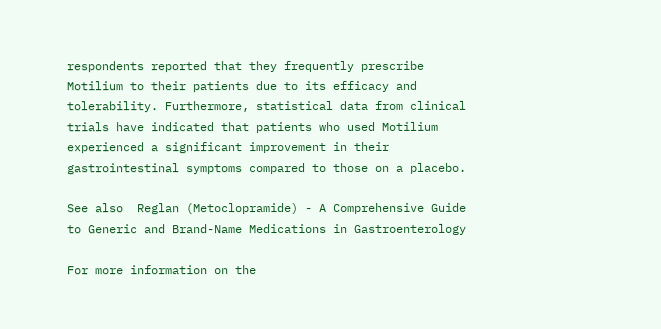respondents reported that they frequently prescribe Motilium to their patients due to its efficacy and tolerability. Furthermore, statistical data from clinical trials have indicated that patients who used Motilium experienced a significant improvement in their gastrointestinal symptoms compared to those on a placebo.

See also  Reglan (Metoclopramide) - A Comprehensive Guide to Generic and Brand-Name Medications in Gastroenterology

For more information on the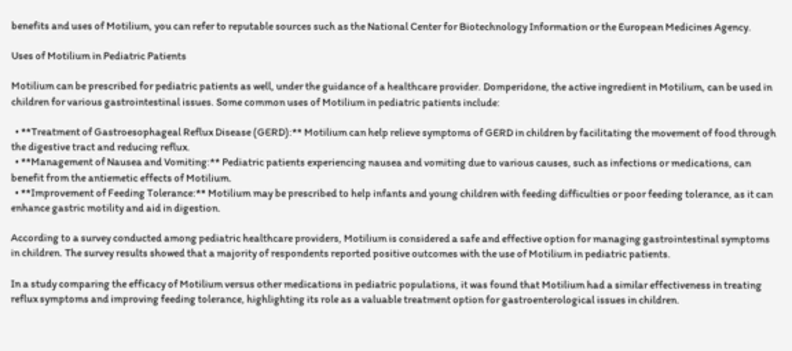benefits and uses of Motilium, you can refer to reputable sources such as the National Center for Biotechnology Information or the European Medicines Agency.

Uses of Motilium in Pediatric Patients

Motilium can be prescribed for pediatric patients as well, under the guidance of a healthcare provider. Domperidone, the active ingredient in Motilium, can be used in children for various gastrointestinal issues. Some common uses of Motilium in pediatric patients include:

  • **Treatment of Gastroesophageal Reflux Disease (GERD):** Motilium can help relieve symptoms of GERD in children by facilitating the movement of food through the digestive tract and reducing reflux.
  • **Management of Nausea and Vomiting:** Pediatric patients experiencing nausea and vomiting due to various causes, such as infections or medications, can benefit from the antiemetic effects of Motilium.
  • **Improvement of Feeding Tolerance:** Motilium may be prescribed to help infants and young children with feeding difficulties or poor feeding tolerance, as it can enhance gastric motility and aid in digestion.

According to a survey conducted among pediatric healthcare providers, Motilium is considered a safe and effective option for managing gastrointestinal symptoms in children. The survey results showed that a majority of respondents reported positive outcomes with the use of Motilium in pediatric patients.

In a study comparing the efficacy of Motilium versus other medications in pediatric populations, it was found that Motilium had a similar effectiveness in treating reflux symptoms and improving feeding tolerance, highlighting its role as a valuable treatment option for gastroenterological issues in children.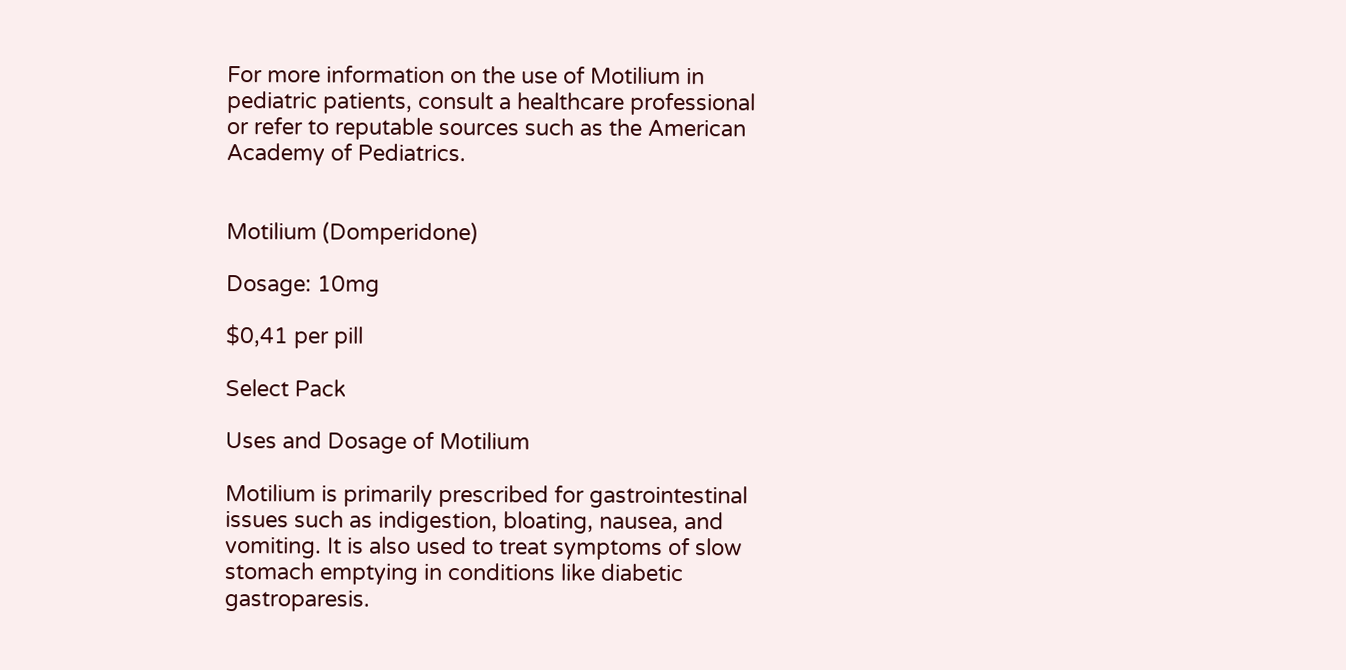For more information on the use of Motilium in pediatric patients, consult a healthcare professional or refer to reputable sources such as the American Academy of Pediatrics.


Motilium (Domperidone)

Dosage: 10mg

$0,41 per pill

Select Pack

Uses and Dosage of Motilium

Motilium is primarily prescribed for gastrointestinal issues such as indigestion, bloating, nausea, and vomiting. It is also used to treat symptoms of slow stomach emptying in conditions like diabetic gastroparesis.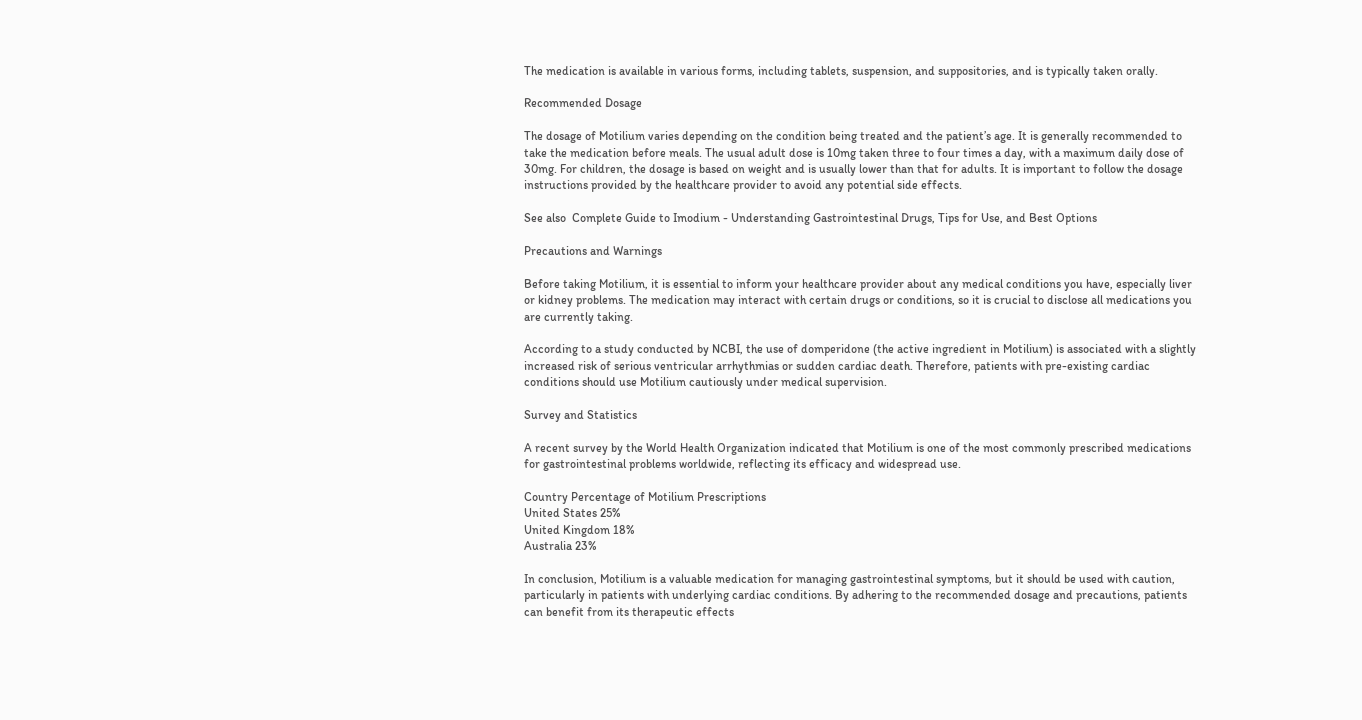The medication is available in various forms, including tablets, suspension, and suppositories, and is typically taken orally.

Recommended Dosage

The dosage of Motilium varies depending on the condition being treated and the patient’s age. It is generally recommended to take the medication before meals. The usual adult dose is 10mg taken three to four times a day, with a maximum daily dose of 30mg. For children, the dosage is based on weight and is usually lower than that for adults. It is important to follow the dosage instructions provided by the healthcare provider to avoid any potential side effects.

See also  Complete Guide to Imodium - Understanding Gastrointestinal Drugs, Tips for Use, and Best Options

Precautions and Warnings

Before taking Motilium, it is essential to inform your healthcare provider about any medical conditions you have, especially liver or kidney problems. The medication may interact with certain drugs or conditions, so it is crucial to disclose all medications you are currently taking.

According to a study conducted by NCBI, the use of domperidone (the active ingredient in Motilium) is associated with a slightly increased risk of serious ventricular arrhythmias or sudden cardiac death. Therefore, patients with pre-existing cardiac conditions should use Motilium cautiously under medical supervision.

Survey and Statistics

A recent survey by the World Health Organization indicated that Motilium is one of the most commonly prescribed medications for gastrointestinal problems worldwide, reflecting its efficacy and widespread use.

Country Percentage of Motilium Prescriptions
United States 25%
United Kingdom 18%
Australia 23%

In conclusion, Motilium is a valuable medication for managing gastrointestinal symptoms, but it should be used with caution, particularly in patients with underlying cardiac conditions. By adhering to the recommended dosage and precautions, patients can benefit from its therapeutic effects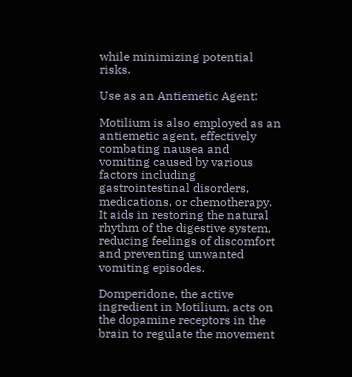while minimizing potential risks.

Use as an Antiemetic Agent:

Motilium is also employed as an antiemetic agent, effectively combating nausea and vomiting caused by various factors including gastrointestinal disorders, medications, or chemotherapy. It aids in restoring the natural rhythm of the digestive system, reducing feelings of discomfort and preventing unwanted vomiting episodes.

Domperidone, the active ingredient in Motilium, acts on the dopamine receptors in the brain to regulate the movement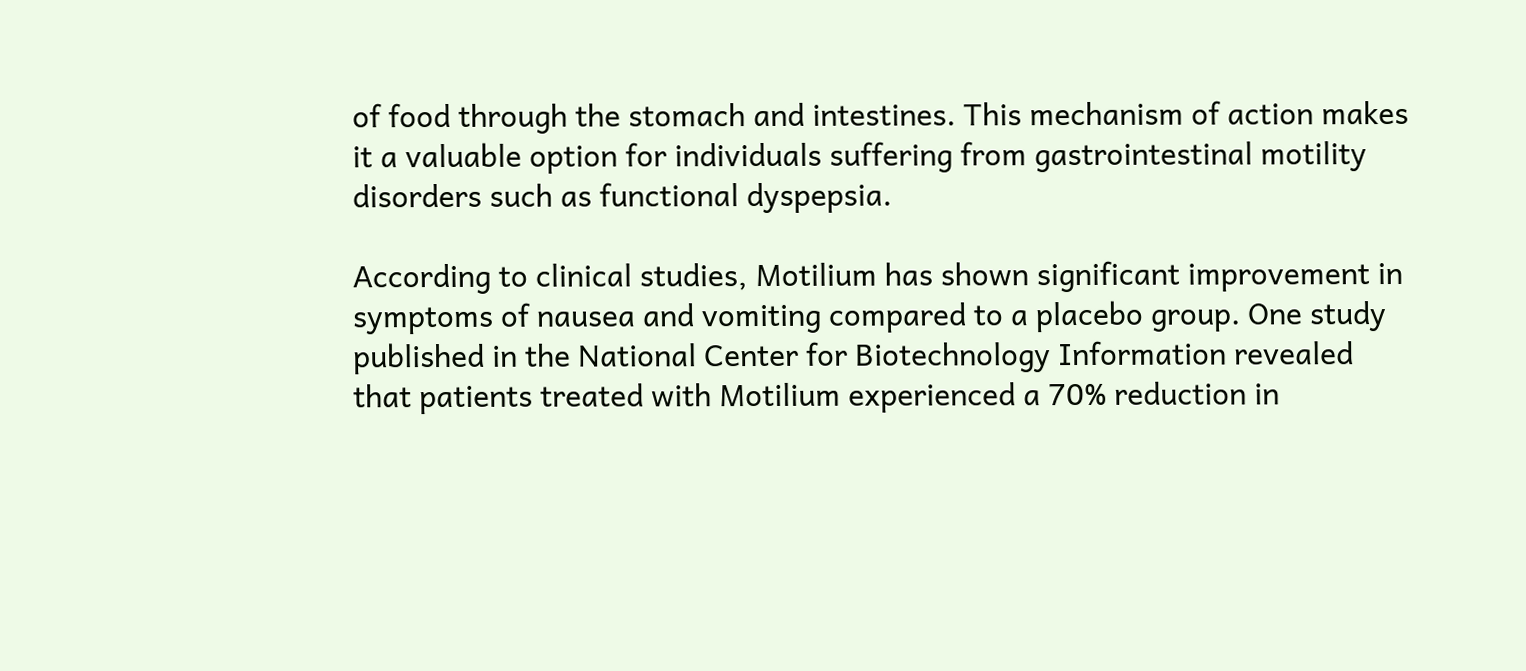of food through the stomach and intestines. This mechanism of action makes it a valuable option for individuals suffering from gastrointestinal motility disorders such as functional dyspepsia.

According to clinical studies, Motilium has shown significant improvement in symptoms of nausea and vomiting compared to a placebo group. One study published in the National Center for Biotechnology Information revealed that patients treated with Motilium experienced a 70% reduction in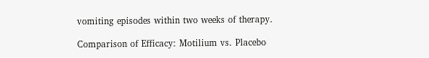vomiting episodes within two weeks of therapy.

Comparison of Efficacy: Motilium vs. Placebo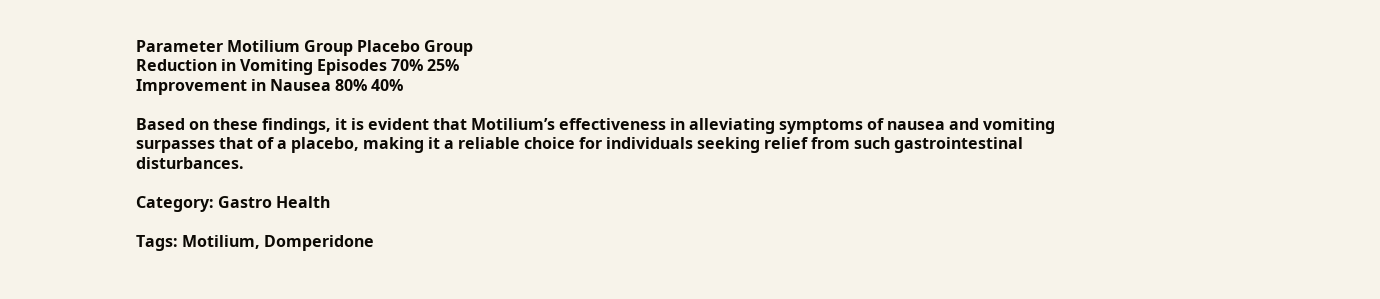Parameter Motilium Group Placebo Group
Reduction in Vomiting Episodes 70% 25%
Improvement in Nausea 80% 40%

Based on these findings, it is evident that Motilium’s effectiveness in alleviating symptoms of nausea and vomiting surpasses that of a placebo, making it a reliable choice for individuals seeking relief from such gastrointestinal disturbances.

Category: Gastro Health

Tags: Motilium, Domperidone